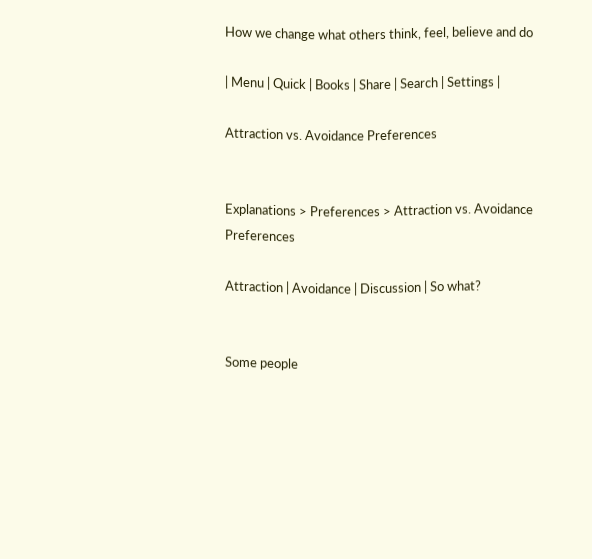How we change what others think, feel, believe and do

| Menu | Quick | Books | Share | Search | Settings |

Attraction vs. Avoidance Preferences


Explanations > Preferences > Attraction vs. Avoidance Preferences

Attraction | Avoidance | Discussion | So what?


Some people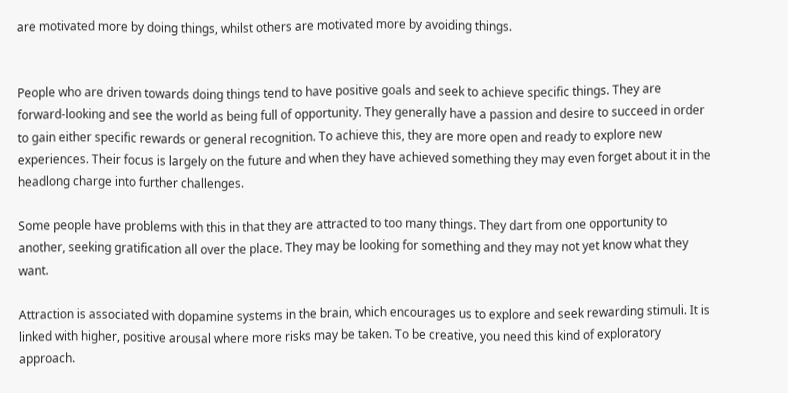are motivated more by doing things, whilst others are motivated more by avoiding things.


People who are driven towards doing things tend to have positive goals and seek to achieve specific things. They are forward-looking and see the world as being full of opportunity. They generally have a passion and desire to succeed in order to gain either specific rewards or general recognition. To achieve this, they are more open and ready to explore new experiences. Their focus is largely on the future and when they have achieved something they may even forget about it in the headlong charge into further challenges.

Some people have problems with this in that they are attracted to too many things. They dart from one opportunity to another, seeking gratification all over the place. They may be looking for something and they may not yet know what they want.

Attraction is associated with dopamine systems in the brain, which encourages us to explore and seek rewarding stimuli. It is linked with higher, positive arousal where more risks may be taken. To be creative, you need this kind of exploratory approach.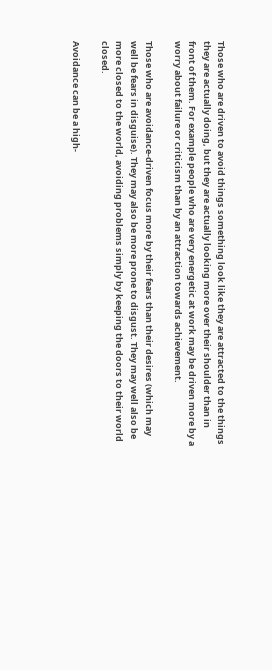Those who are driven to avoid things something look like they are attracted to the things they are actually doing, but they are actually looking more over their shoulder than in front of them. For example people who are very energetic at work may be driven more by a worry about failure or criticism than by an attraction towards achievement.

Those who are avoidance-driven focus more by their fears than their desires (which may well be fears in disguise). They may also be more prone to disgust. They may well also be more closed to the world, avoiding problems simply by keeping the doors to their world closed.

Avoidance can be a high-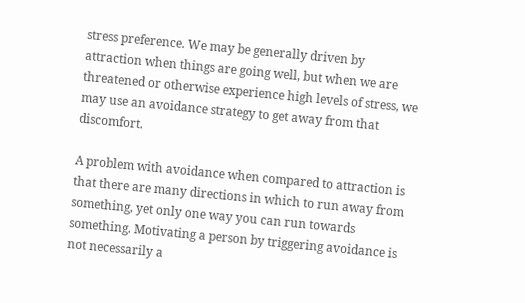stress preference. We may be generally driven by attraction when things are going well, but when we are threatened or otherwise experience high levels of stress, we may use an avoidance strategy to get away from that discomfort.

A problem with avoidance when compared to attraction is that there are many directions in which to run away from something, yet only one way you can run towards something. Motivating a person by triggering avoidance is not necessarily a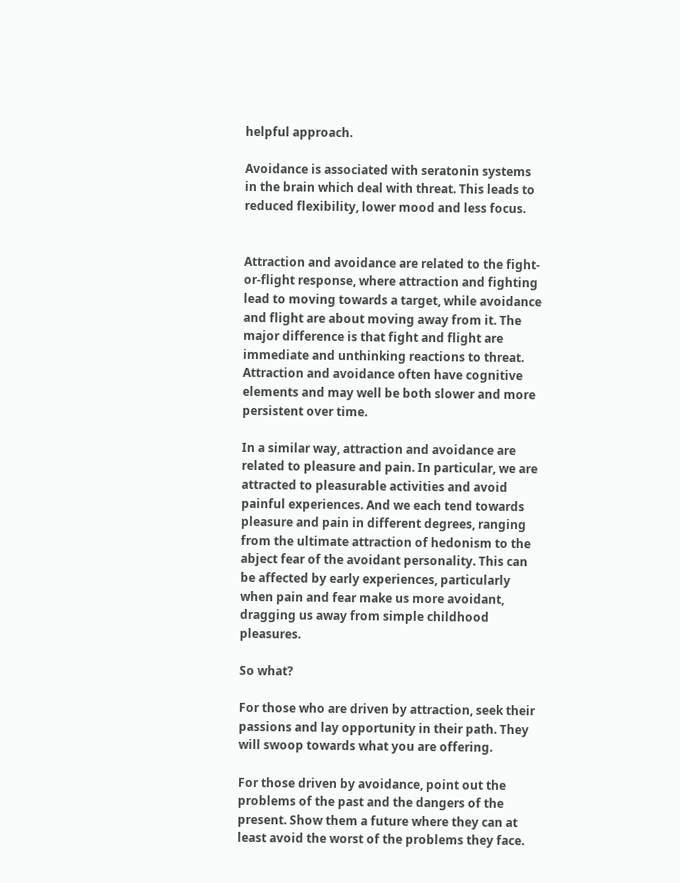helpful approach.

Avoidance is associated with seratonin systems in the brain which deal with threat. This leads to reduced flexibility, lower mood and less focus.


Attraction and avoidance are related to the fight-or-flight response, where attraction and fighting lead to moving towards a target, while avoidance and flight are about moving away from it. The major difference is that fight and flight are immediate and unthinking reactions to threat. Attraction and avoidance often have cognitive elements and may well be both slower and more persistent over time.

In a similar way, attraction and avoidance are related to pleasure and pain. In particular, we are attracted to pleasurable activities and avoid painful experiences. And we each tend towards pleasure and pain in different degrees, ranging from the ultimate attraction of hedonism to the abject fear of the avoidant personality. This can be affected by early experiences, particularly when pain and fear make us more avoidant, dragging us away from simple childhood pleasures.

So what?

For those who are driven by attraction, seek their passions and lay opportunity in their path. They will swoop towards what you are offering.

For those driven by avoidance, point out the problems of the past and the dangers of the present. Show them a future where they can at least avoid the worst of the problems they face.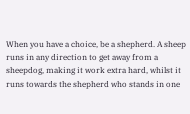When you have a choice, be a shepherd. A sheep runs in any direction to get away from a sheepdog, making it work extra hard, whilst it runs towards the shepherd who stands in one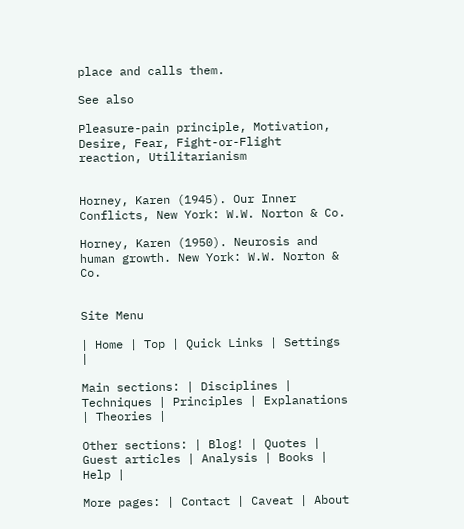place and calls them.

See also

Pleasure-pain principle, Motivation, Desire, Fear, Fight-or-Flight reaction, Utilitarianism


Horney, Karen (1945). Our Inner Conflicts, New York: W.W. Norton & Co.

Horney, Karen (1950). Neurosis and human growth. New York: W.W. Norton & Co.


Site Menu

| Home | Top | Quick Links | Settings |

Main sections: | Disciplines | Techniques | Principles | Explanations | Theories |

Other sections: | Blog! | Quotes | Guest articles | Analysis | Books | Help |

More pages: | Contact | Caveat | About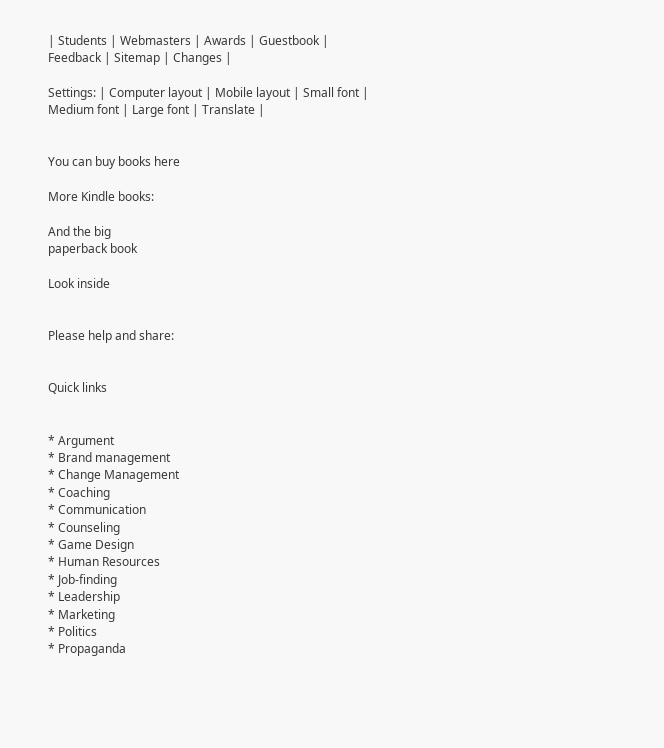| Students | Webmasters | Awards | Guestbook | Feedback | Sitemap | Changes |

Settings: | Computer layout | Mobile layout | Small font | Medium font | Large font | Translate |


You can buy books here

More Kindle books:

And the big
paperback book

Look inside


Please help and share:


Quick links


* Argument
* Brand management
* Change Management
* Coaching
* Communication
* Counseling
* Game Design
* Human Resources
* Job-finding
* Leadership
* Marketing
* Politics
* Propaganda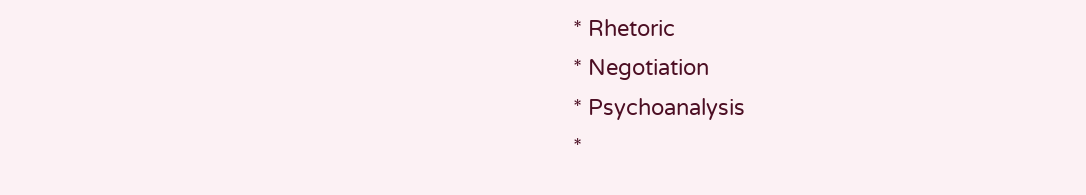* Rhetoric
* Negotiation
* Psychoanalysis
*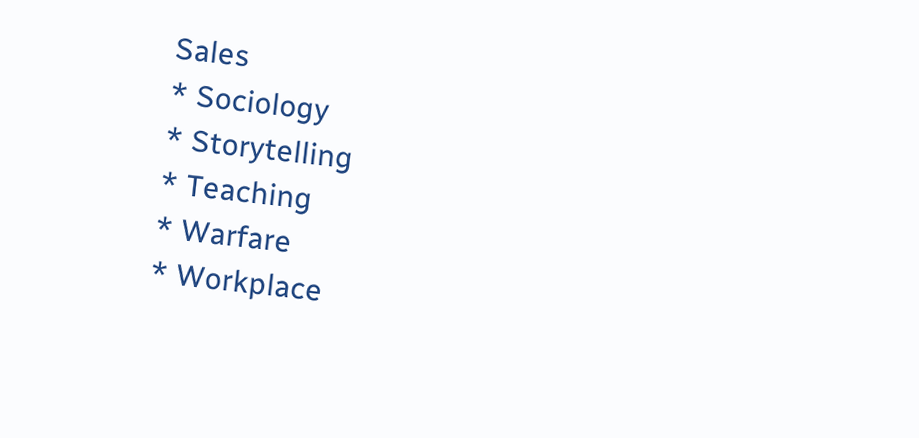Sales
* Sociology
* Storytelling
* Teaching
* Warfare
* Workplace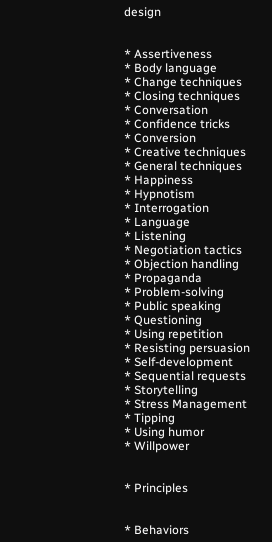design


* Assertiveness
* Body language
* Change techniques
* Closing techniques
* Conversation
* Confidence tricks
* Conversion
* Creative techniques
* General techniques
* Happiness
* Hypnotism
* Interrogation
* Language
* Listening
* Negotiation tactics
* Objection handling
* Propaganda
* Problem-solving
* Public speaking
* Questioning
* Using repetition
* Resisting persuasion
* Self-development
* Sequential requests
* Storytelling
* Stress Management
* Tipping
* Using humor
* Willpower


* Principles


* Behaviors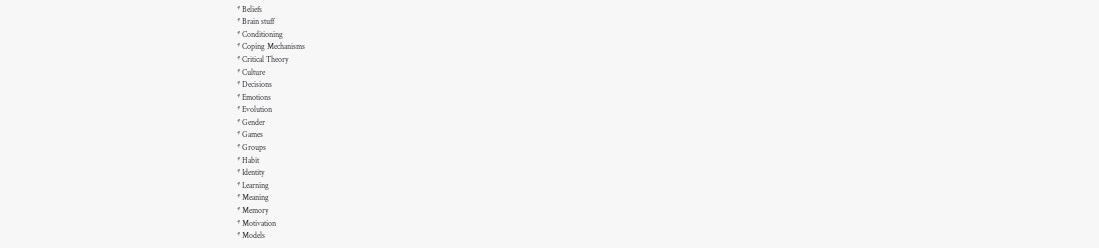* Beliefs
* Brain stuff
* Conditioning
* Coping Mechanisms
* Critical Theory
* Culture
* Decisions
* Emotions
* Evolution
* Gender
* Games
* Groups
* Habit
* Identity
* Learning
* Meaning
* Memory
* Motivation
* Models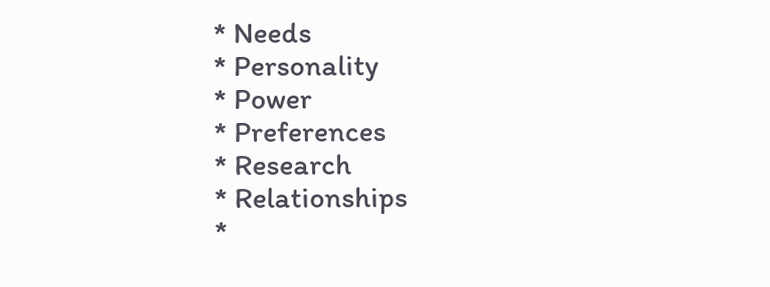* Needs
* Personality
* Power
* Preferences
* Research
* Relationships
*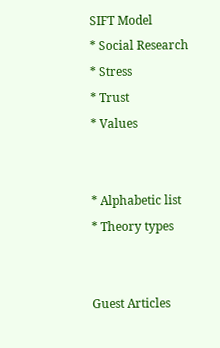SIFT Model
* Social Research
* Stress
* Trust
* Values


* Alphabetic list
* Theory types


Guest Articles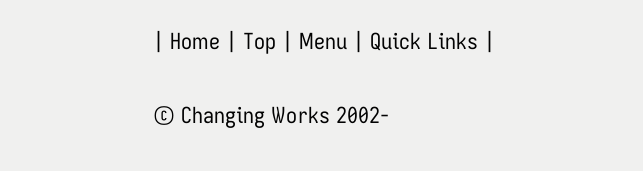| Home | Top | Menu | Quick Links |

© Changing Works 2002-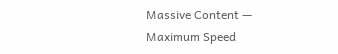Massive Content — Maximum Speed